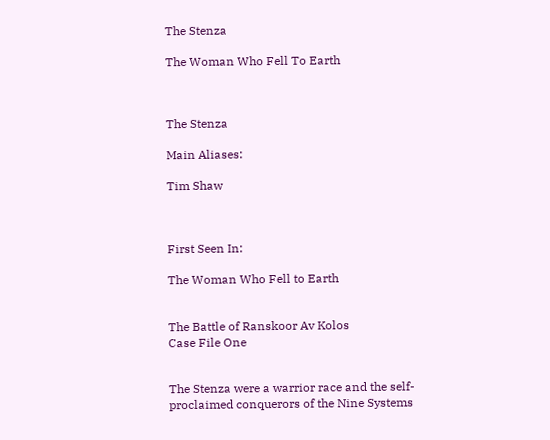The Stenza

The Woman Who Fell To Earth



The Stenza

Main Aliases:

Tim Shaw



First Seen In:

The Woman Who Fell to Earth


The Battle of Ranskoor Av Kolos
Case File One


The Stenza were a warrior race and the self-proclaimed conquerors of the Nine Systems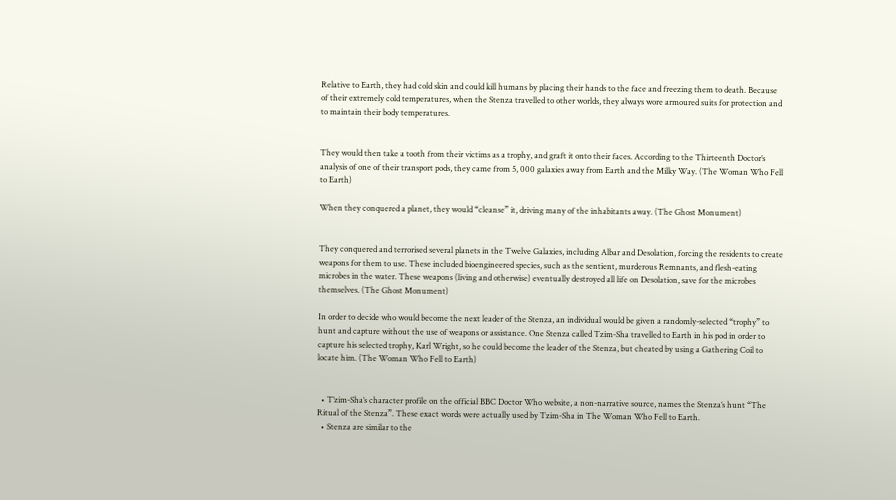Relative to Earth, they had cold skin and could kill humans by placing their hands to the face and freezing them to death. Because of their extremely cold temperatures, when the Stenza travelled to other worlds, they always wore armoured suits for protection and to maintain their body temperatures.


They would then take a tooth from their victims as a trophy, and graft it onto their faces. According to the Thirteenth Doctor’s analysis of one of their transport pods, they came from 5, 000 galaxies away from Earth and the Milky Way. (The Woman Who Fell to Earth)

When they conquered a planet, they would “cleanse” it, driving many of the inhabitants away. (The Ghost Monument)


They conquered and terrorised several planets in the Twelve Galaxies, including Albar and Desolation, forcing the residents to create weapons for them to use. These included bioengineered species, such as the sentient, murderous Remnants, and flesh-eating microbes in the water. These weapons (living and otherwise) eventually destroyed all life on Desolation, save for the microbes themselves. (The Ghost Monument)

In order to decide who would become the next leader of the Stenza, an individual would be given a randomly-selected “trophy” to hunt and capture without the use of weapons or assistance. One Stenza called Tzim-Sha travelled to Earth in his pod in order to capture his selected trophy, Karl Wright, so he could become the leader of the Stenza, but cheated by using a Gathering Coil to locate him. (The Woman Who Fell to Earth)


  • T’zim-Sha’s character profile on the official BBC Doctor Who website, a non-narrative source, names the Stenza’s hunt “The Ritual of the Stenza”. These exact words were actually used by Tzim-Sha in The Woman Who Fell to Earth.
  • Stenza are similar to the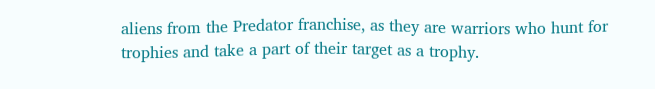aliens from the Predator franchise, as they are warriors who hunt for trophies and take a part of their target as a trophy.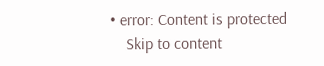• error: Content is protected
    Skip to content